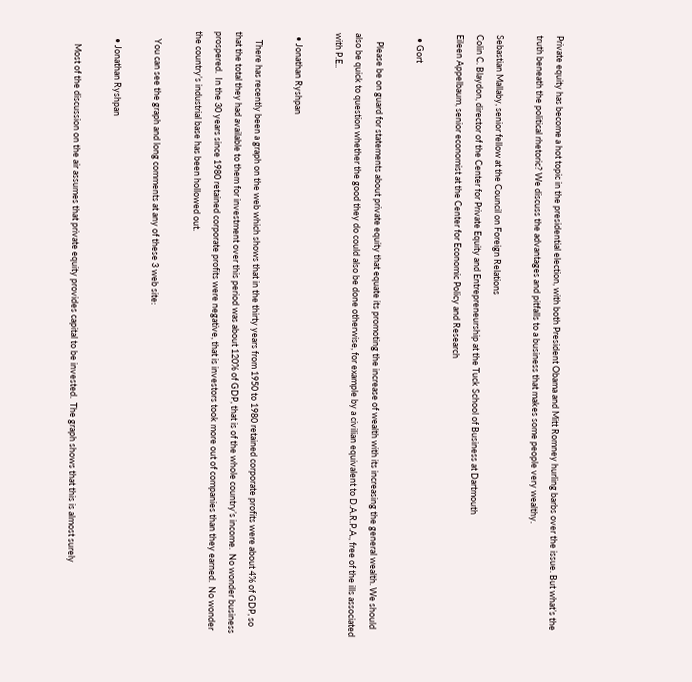Private equity has become a hot topic in the presidential election, with both President Obama and Mitt Romney hurling barbs over the issue. But what’s the truth beneath the political rhetoric? We discuss the advantages and pitfalls to a business that makes some people very wealthy.

Sebastian Mallaby, senior fellow at the Council on Foreign Relations
Colin C. Blaydon, director of the Center for Private Equity and Entrepreneurship at the Tuck School of Business at Dartmouth
Eileen Appelbaum, senior economist at the Center for Economic Policy and Research

  • Gort

    Please be on guard for statements about private equity that equate its promoting the increase of wealth with its increasing the general wealth. We should also be quick to question whether the good they do could also be done otherwise, for example by a civilian equivalent to D.A.R.P.A., free of the ills associated with P.E..

  • Jonathan Ryshpan

    There has recently been a graph on the web which shows that in the thirty years from 1950 to 1980 retained corporate profits were about 4% of GDP, so that the total they had available to them for investment over this period was about 120% of GDP, that is of the whole country’s income.  No wonder business prospered.  In the 30 years since 1980 retained corporate profits were negative, that is investors took more out of companies than they earned.  No wonder the country’s industrial base has been hollowed out.

    You can see the graph and long comments at any of these 3 web site:

    • Jonathan Ryshpan

       Most of the discussion on the air assumes that private equity provides capital to be invested.  The graph shows that this is almost surely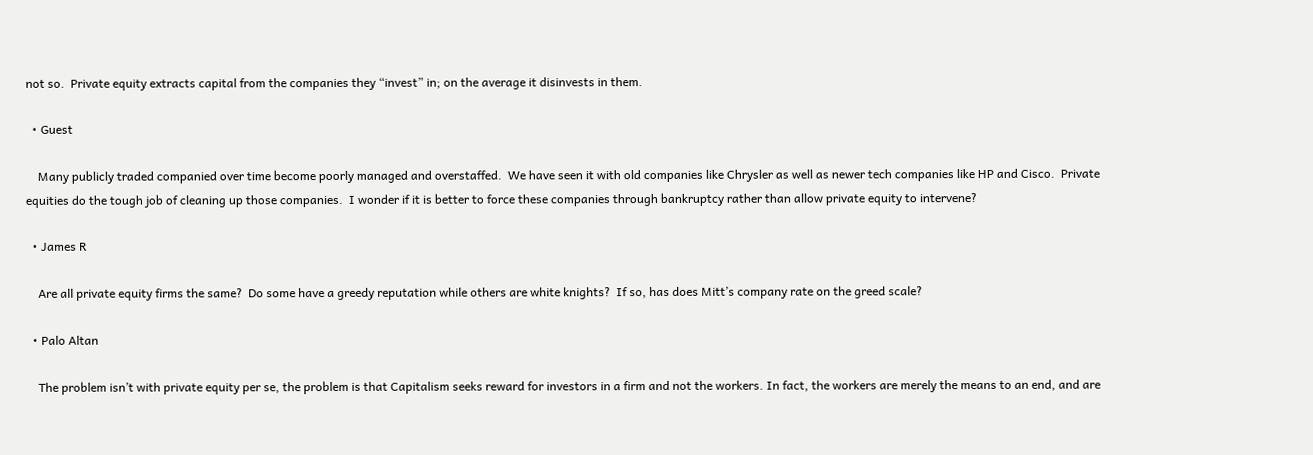not so.  Private equity extracts capital from the companies they “invest” in; on the average it disinvests in them.

  • Guest

    Many publicly traded companied over time become poorly managed and overstaffed.  We have seen it with old companies like Chrysler as well as newer tech companies like HP and Cisco.  Private equities do the tough job of cleaning up those companies.  I wonder if it is better to force these companies through bankruptcy rather than allow private equity to intervene?

  • James R

    Are all private equity firms the same?  Do some have a greedy reputation while others are white knights?  If so, has does Mitt’s company rate on the greed scale?

  • Palo Altan

    The problem isn’t with private equity per se, the problem is that Capitalism seeks reward for investors in a firm and not the workers. In fact, the workers are merely the means to an end, and are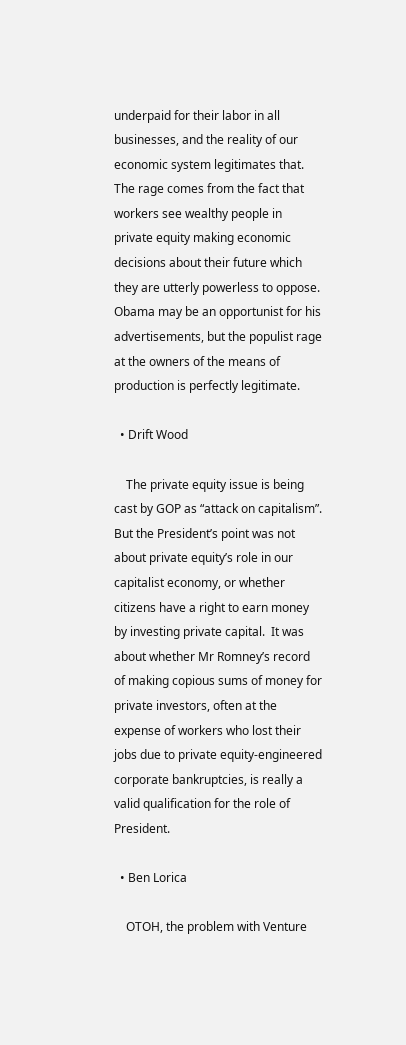underpaid for their labor in all businesses, and the reality of our economic system legitimates that. The rage comes from the fact that workers see wealthy people in private equity making economic decisions about their future which they are utterly powerless to oppose. Obama may be an opportunist for his advertisements, but the populist rage at the owners of the means of production is perfectly legitimate.

  • Drift Wood

    The private equity issue is being cast by GOP as “attack on capitalism”.  But the President’s point was not about private equity’s role in our capitalist economy, or whether citizens have a right to earn money by investing private capital.  It was about whether Mr Romney’s record of making copious sums of money for private investors, often at the expense of workers who lost their jobs due to private equity-engineered corporate bankruptcies, is really a valid qualification for the role of President.

  • Ben Lorica

    OTOH, the problem with Venture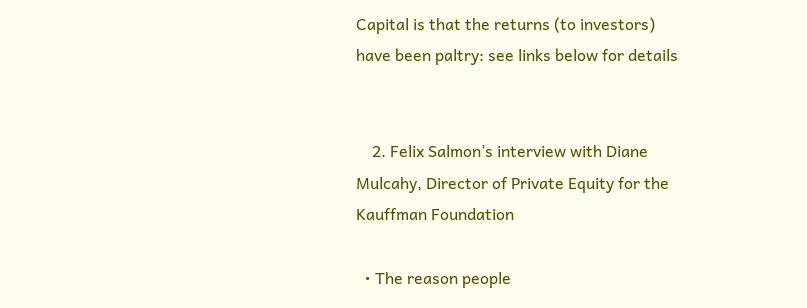Capital is that the returns (to investors) have been paltry: see links below for details


    2. Felix Salmon’s interview with Diane Mulcahy, Director of Private Equity for the Kauffman Foundation

  • The reason people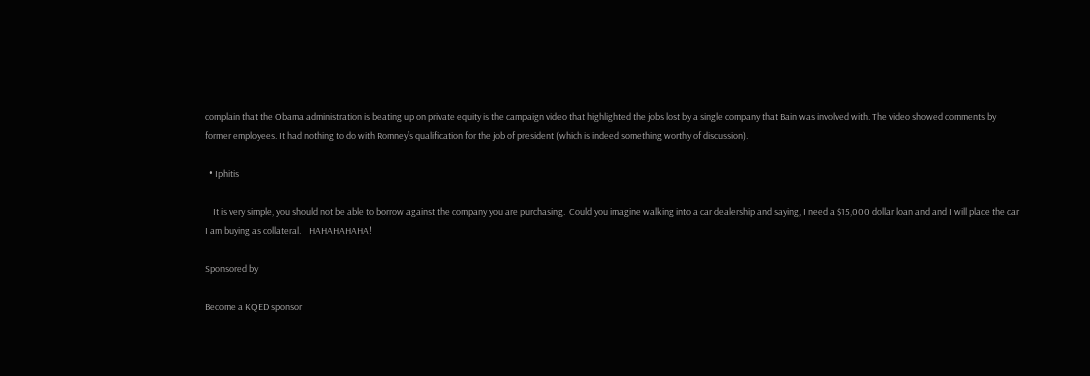complain that the Obama administration is beating up on private equity is the campaign video that highlighted the jobs lost by a single company that Bain was involved with. The video showed comments by former employees. It had nothing to do with Romney’s qualification for the job of president (which is indeed something worthy of discussion).

  • Iphitis

    It is very simple, you should not be able to borrow against the company you are purchasing.  Could you imagine walking into a car dealership and saying, I need a $15,000 dollar loan and and I will place the car I am buying as collateral.    HAHAHAHAHA!

Sponsored by

Become a KQED sponsor